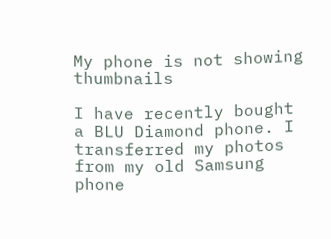My phone is not showing thumbnails

I have recently bought a BLU Diamond phone. I transferred my photos from my old Samsung phone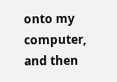onto my computer, and then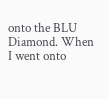onto the BLU Diamond. When I went onto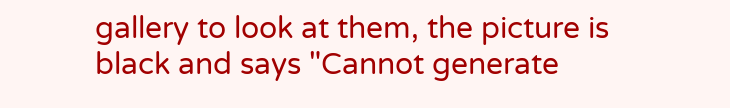gallery to look at them, the picture is black and says "Cannot generate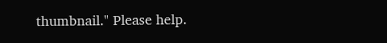thumbnail." Please help.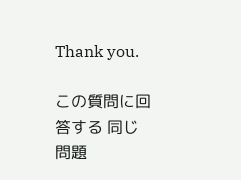Thank you.

この質問に回答する 同じ問題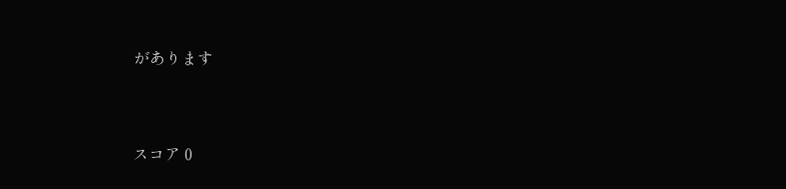があります


スコア 0